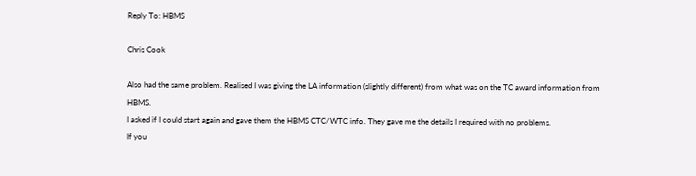Reply To: HBMS

Chris Cook

Also had the same problem. Realised I was giving the LA information (slightly different) from what was on the TC award information from HBMS.
I asked if I could start again and gave them the HBMS CTC/WTC info. They gave me the details I required with no problems.
If you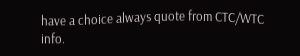have a choice always quote from CTC/WTC info.